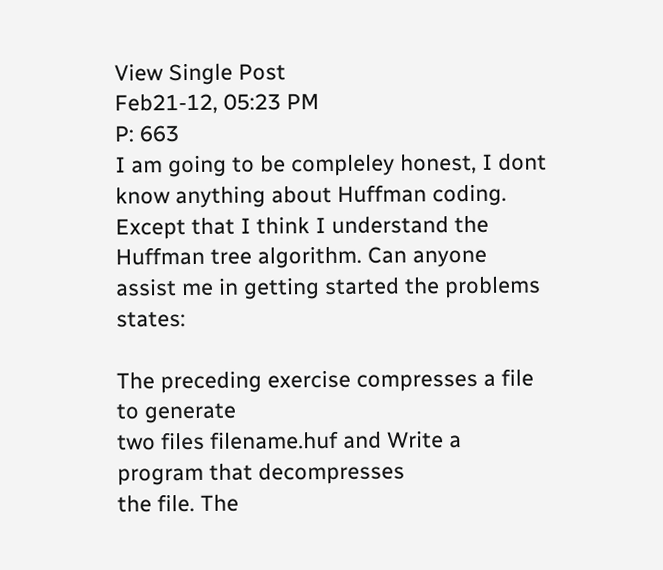View Single Post
Feb21-12, 05:23 PM
P: 663
I am going to be compleley honest, I dont know anything about Huffman coding. Except that I think I understand the Huffman tree algorithm. Can anyone assist me in getting started the problems states:

The preceding exercise compresses a file to generate
two files filename.huf and Write a program that decompresses
the file. The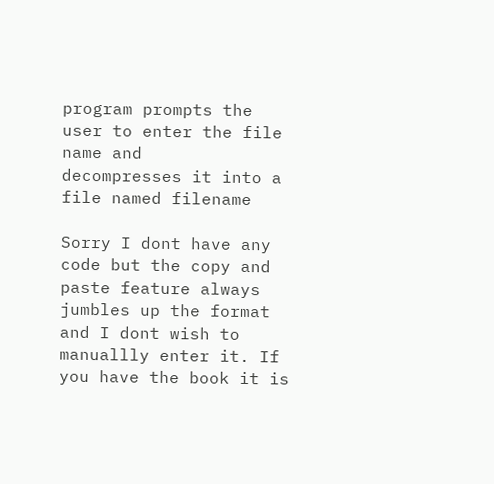program prompts the user to enter the file name and
decompresses it into a file named filename

Sorry I dont have any code but the copy and paste feature always jumbles up the format and I dont wish to manuallly enter it. If you have the book it is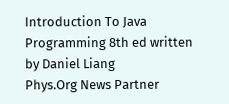Introduction To Java Programming 8th ed written by Daniel Liang
Phys.Org News Partner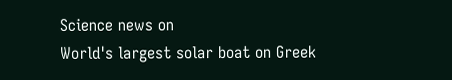Science news on
World's largest solar boat on Greek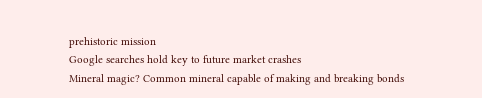prehistoric mission
Google searches hold key to future market crashes
Mineral magic? Common mineral capable of making and breaking bonds